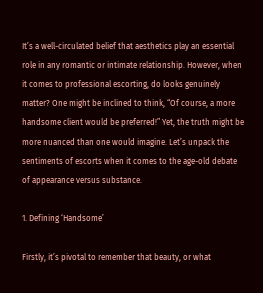It’s a well-circulated belief that aesthetics play an essential role in any romantic or intimate relationship. However, when it comes to professional escorting, do looks genuinely matter? One might be inclined to think, “Of course, a more handsome client would be preferred!” Yet, the truth might be more nuanced than one would imagine. Let’s unpack the sentiments of escorts when it comes to the age-old debate of appearance versus substance.

1. Defining ‘Handsome’

Firstly, it’s pivotal to remember that beauty, or what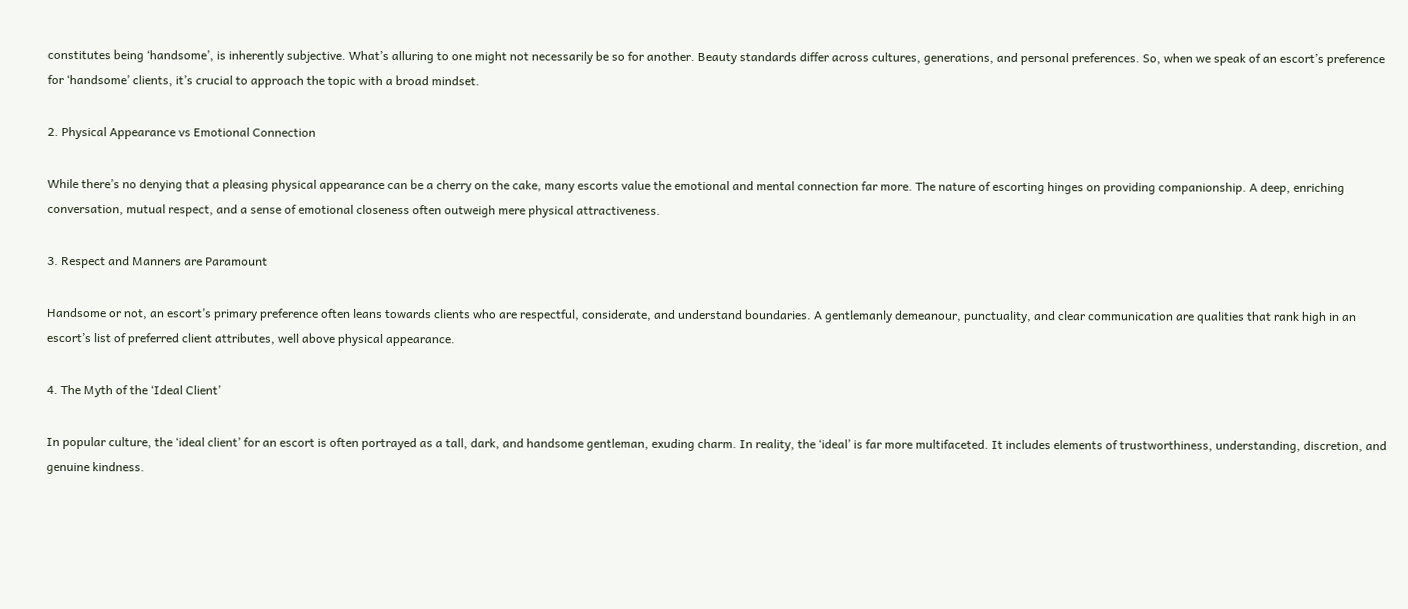constitutes being ‘handsome’, is inherently subjective. What’s alluring to one might not necessarily be so for another. Beauty standards differ across cultures, generations, and personal preferences. So, when we speak of an escort’s preference for ‘handsome’ clients, it’s crucial to approach the topic with a broad mindset.

2. Physical Appearance vs Emotional Connection

While there’s no denying that a pleasing physical appearance can be a cherry on the cake, many escorts value the emotional and mental connection far more. The nature of escorting hinges on providing companionship. A deep, enriching conversation, mutual respect, and a sense of emotional closeness often outweigh mere physical attractiveness.

3. Respect and Manners are Paramount

Handsome or not, an escort’s primary preference often leans towards clients who are respectful, considerate, and understand boundaries. A gentlemanly demeanour, punctuality, and clear communication are qualities that rank high in an escort’s list of preferred client attributes, well above physical appearance.

4. The Myth of the ‘Ideal Client’

In popular culture, the ‘ideal client’ for an escort is often portrayed as a tall, dark, and handsome gentleman, exuding charm. In reality, the ‘ideal’ is far more multifaceted. It includes elements of trustworthiness, understanding, discretion, and genuine kindness.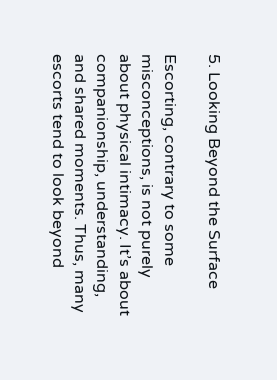5. Looking Beyond the Surface

Escorting, contrary to some misconceptions, is not purely about physical intimacy. It’s about companionship, understanding, and shared moments. Thus, many escorts tend to look beyond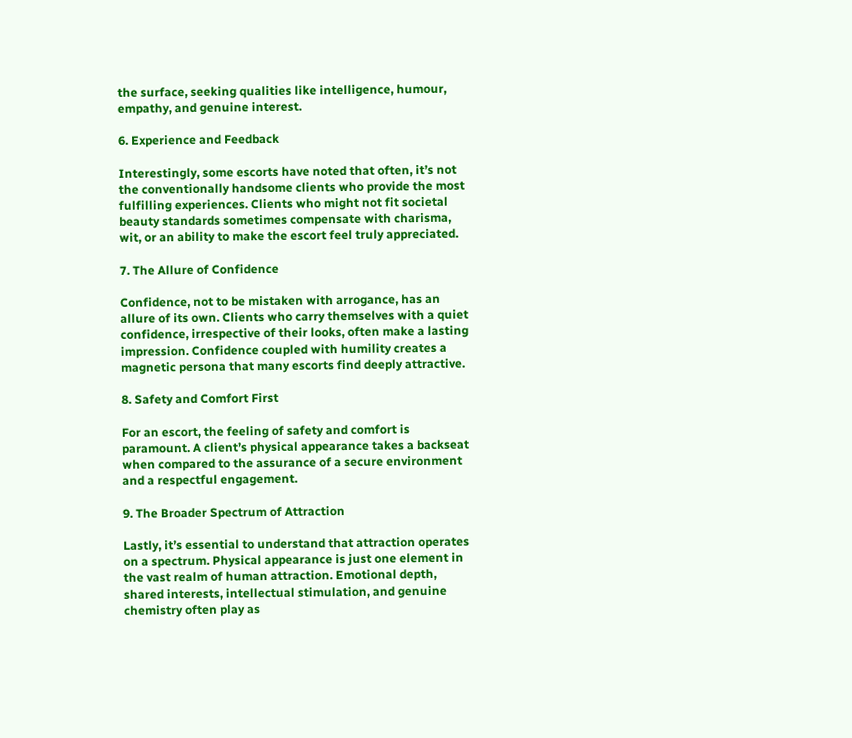the surface, seeking qualities like intelligence, humour, empathy, and genuine interest.

6. Experience and Feedback

Interestingly, some escorts have noted that often, it’s not the conventionally handsome clients who provide the most fulfilling experiences. Clients who might not fit societal beauty standards sometimes compensate with charisma, wit, or an ability to make the escort feel truly appreciated.

7. The Allure of Confidence

Confidence, not to be mistaken with arrogance, has an allure of its own. Clients who carry themselves with a quiet confidence, irrespective of their looks, often make a lasting impression. Confidence coupled with humility creates a magnetic persona that many escorts find deeply attractive.

8. Safety and Comfort First

For an escort, the feeling of safety and comfort is paramount. A client’s physical appearance takes a backseat when compared to the assurance of a secure environment and a respectful engagement.

9. The Broader Spectrum of Attraction

Lastly, it’s essential to understand that attraction operates on a spectrum. Physical appearance is just one element in the vast realm of human attraction. Emotional depth, shared interests, intellectual stimulation, and genuine chemistry often play as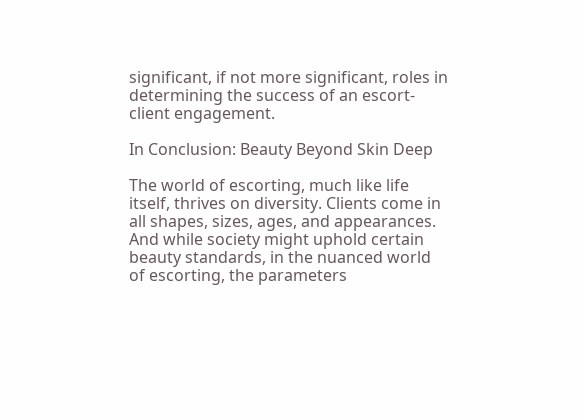significant, if not more significant, roles in determining the success of an escort-client engagement.

In Conclusion: Beauty Beyond Skin Deep

The world of escorting, much like life itself, thrives on diversity. Clients come in all shapes, sizes, ages, and appearances. And while society might uphold certain beauty standards, in the nuanced world of escorting, the parameters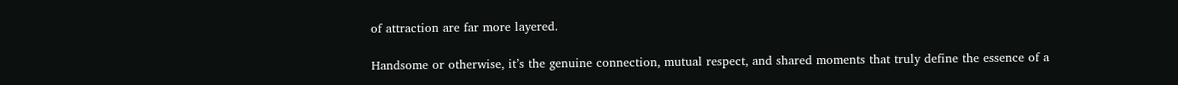of attraction are far more layered.

Handsome or otherwise, it’s the genuine connection, mutual respect, and shared moments that truly define the essence of a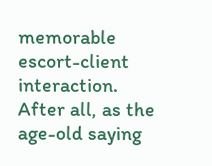memorable escort-client interaction. After all, as the age-old saying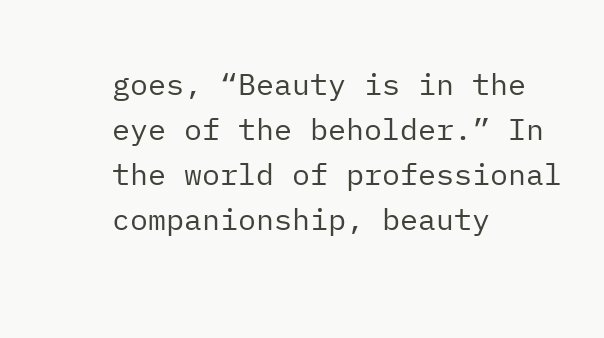goes, “Beauty is in the eye of the beholder.” In the world of professional companionship, beauty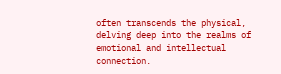often transcends the physical, delving deep into the realms of emotional and intellectual connection.